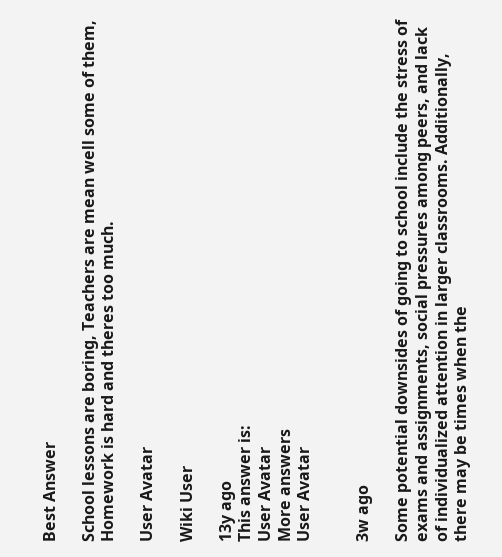Best Answer

School lessons are boring, Teachers are mean well some of them, Homework is hard and theres too much.

User Avatar

Wiki User

13y ago
This answer is:
User Avatar
More answers
User Avatar


3w ago

Some potential downsides of going to school include the stress of exams and assignments, social pressures among peers, and lack of individualized attention in larger classrooms. Additionally, there may be times when the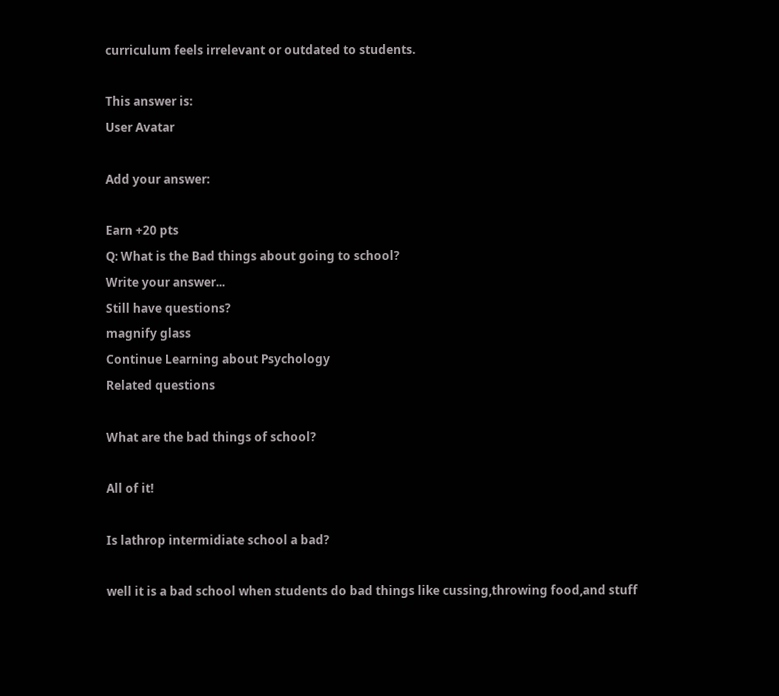curriculum feels irrelevant or outdated to students.

This answer is:
User Avatar

Add your answer:

Earn +20 pts
Q: What is the Bad things about going to school?
Write your answer...
Still have questions?
magnify glass
Continue Learning about Psychology
Related questions

What are the bad things of school?

All of it!

Is lathrop intermidiate school a bad?

well it is a bad school when students do bad things like cussing,throwing food,and stuff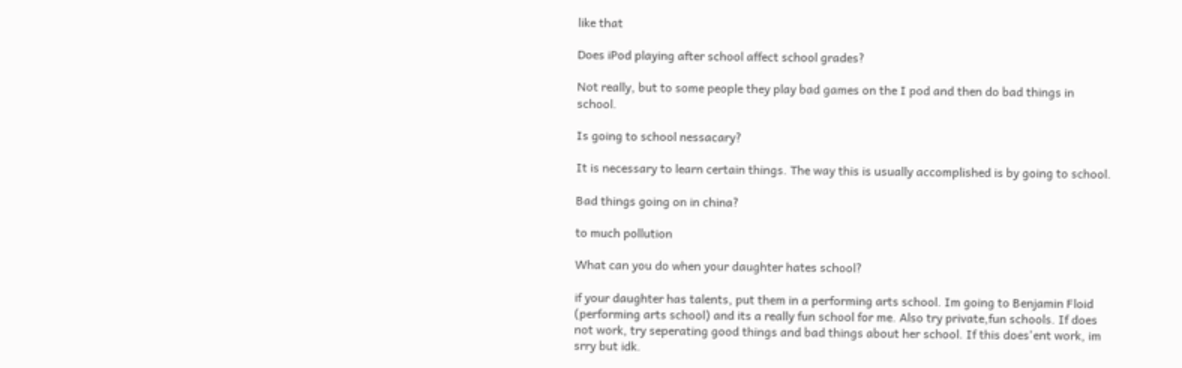like that

Does iPod playing after school affect school grades?

Not really, but to some people they play bad games on the I pod and then do bad things in school.

Is going to school nessacary?

It is necessary to learn certain things. The way this is usually accomplished is by going to school.

Bad things going on in china?

to much pollution

What can you do when your daughter hates school?

if your daughter has talents, put them in a performing arts school. Im going to Benjamin Floid (performing arts school) and its a really fun school for me. Also try private,fun schools. If does not work, try seperating good things and bad things about her school. If this does'ent work, im srry but idk.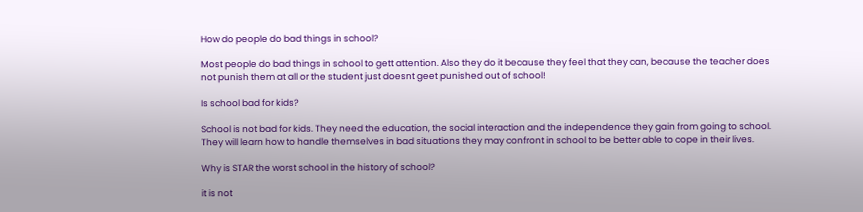How do people do bad things in school?

Most people do bad things in school to gett attention. Also they do it because they feel that they can, because the teacher does not punish them at all or the student just doesnt geet punished out of school!

Is school bad for kids?

School is not bad for kids. They need the education, the social interaction and the independence they gain from going to school. They will learn how to handle themselves in bad situations they may confront in school to be better able to cope in their lives.

Why is STAR the worst school in the history of school?

it is not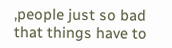,people just so bad that things have to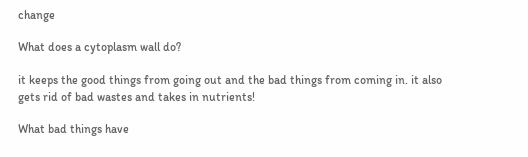change

What does a cytoplasm wall do?

it keeps the good things from going out and the bad things from coming in. it also gets rid of bad wastes and takes in nutrients!

What bad things have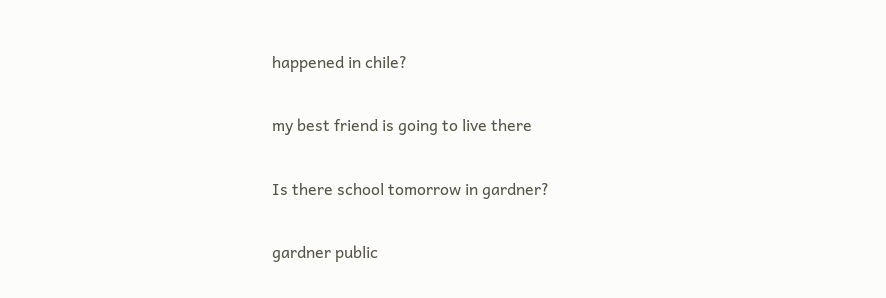happened in chile?

my best friend is going to live there

Is there school tomorrow in gardner?

gardner public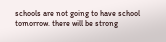schools are not going to have school tomorrow. there will be strong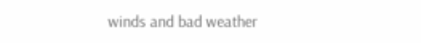winds and bad weather